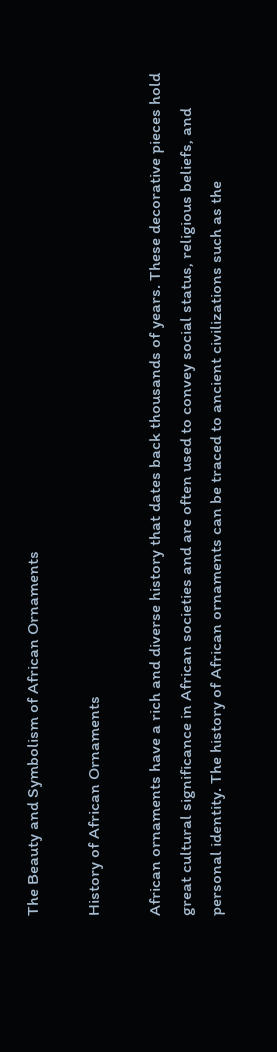The Beauty and Symbolism of African Ornaments

History of African Ornaments

African ornaments have a rich and diverse history that dates back thousands of years. These decorative pieces hold great cultural significance in African societies and are often used to convey social status, religious beliefs, and personal identity. The history of African ornaments can be traced to ancient civilizations such as the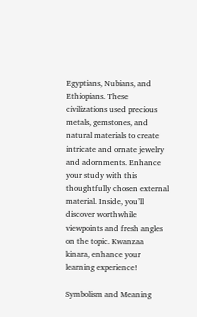Egyptians, Nubians, and Ethiopians. These civilizations used precious metals, gemstones, and natural materials to create intricate and ornate jewelry and adornments. Enhance your study with this thoughtfully chosen external material. Inside, you’ll discover worthwhile viewpoints and fresh angles on the topic. Kwanzaa kinara, enhance your learning experience!

Symbolism and Meaning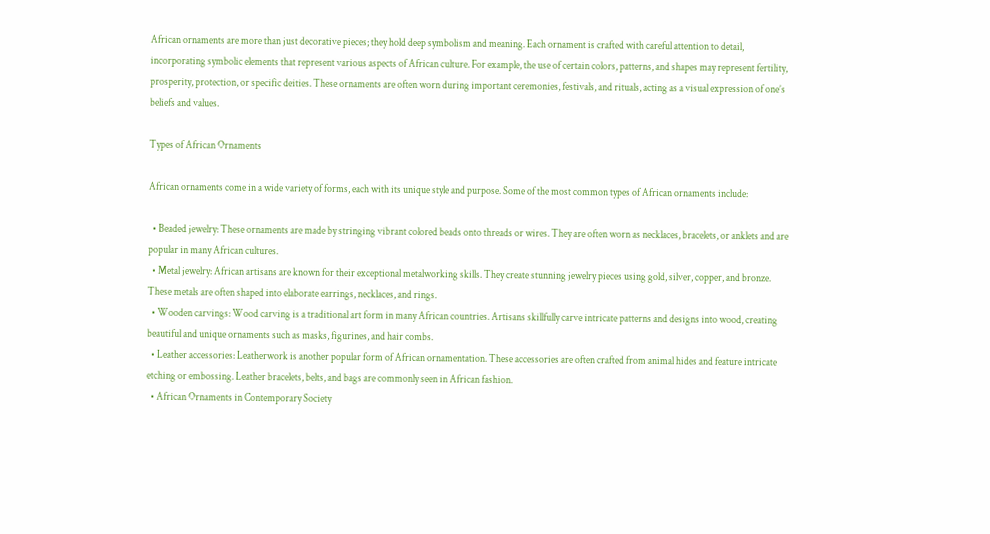African ornaments are more than just decorative pieces; they hold deep symbolism and meaning. Each ornament is crafted with careful attention to detail, incorporating symbolic elements that represent various aspects of African culture. For example, the use of certain colors, patterns, and shapes may represent fertility, prosperity, protection, or specific deities. These ornaments are often worn during important ceremonies, festivals, and rituals, acting as a visual expression of one’s beliefs and values.

Types of African Ornaments

African ornaments come in a wide variety of forms, each with its unique style and purpose. Some of the most common types of African ornaments include:

  • Beaded jewelry: These ornaments are made by stringing vibrant colored beads onto threads or wires. They are often worn as necklaces, bracelets, or anklets and are popular in many African cultures.
  • Metal jewelry: African artisans are known for their exceptional metalworking skills. They create stunning jewelry pieces using gold, silver, copper, and bronze. These metals are often shaped into elaborate earrings, necklaces, and rings.
  • Wooden carvings: Wood carving is a traditional art form in many African countries. Artisans skillfully carve intricate patterns and designs into wood, creating beautiful and unique ornaments such as masks, figurines, and hair combs.
  • Leather accessories: Leatherwork is another popular form of African ornamentation. These accessories are often crafted from animal hides and feature intricate etching or embossing. Leather bracelets, belts, and bags are commonly seen in African fashion.
  • African Ornaments in Contemporary Society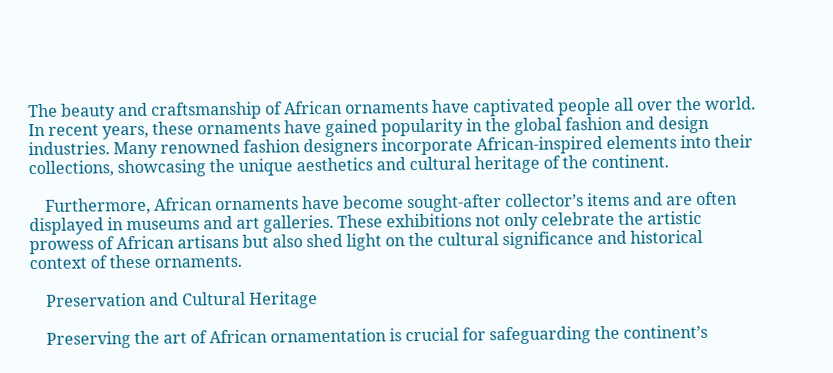The beauty and craftsmanship of African ornaments have captivated people all over the world. In recent years, these ornaments have gained popularity in the global fashion and design industries. Many renowned fashion designers incorporate African-inspired elements into their collections, showcasing the unique aesthetics and cultural heritage of the continent.

    Furthermore, African ornaments have become sought-after collector’s items and are often displayed in museums and art galleries. These exhibitions not only celebrate the artistic prowess of African artisans but also shed light on the cultural significance and historical context of these ornaments.

    Preservation and Cultural Heritage

    Preserving the art of African ornamentation is crucial for safeguarding the continent’s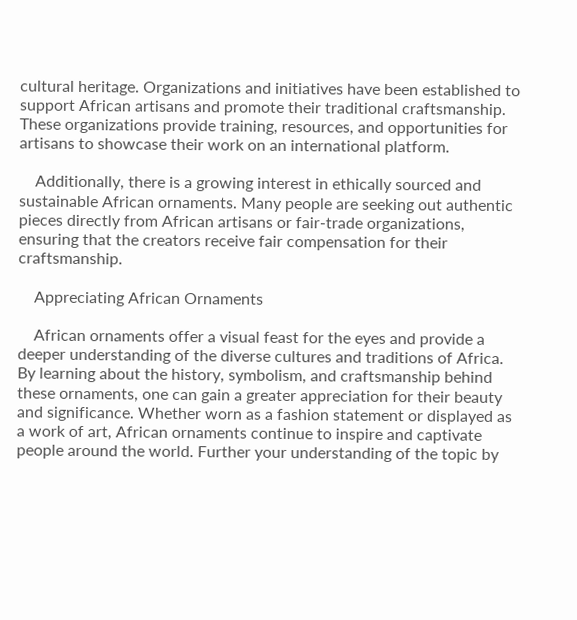cultural heritage. Organizations and initiatives have been established to support African artisans and promote their traditional craftsmanship. These organizations provide training, resources, and opportunities for artisans to showcase their work on an international platform.

    Additionally, there is a growing interest in ethically sourced and sustainable African ornaments. Many people are seeking out authentic pieces directly from African artisans or fair-trade organizations, ensuring that the creators receive fair compensation for their craftsmanship.

    Appreciating African Ornaments

    African ornaments offer a visual feast for the eyes and provide a deeper understanding of the diverse cultures and traditions of Africa. By learning about the history, symbolism, and craftsmanship behind these ornaments, one can gain a greater appreciation for their beauty and significance. Whether worn as a fashion statement or displayed as a work of art, African ornaments continue to inspire and captivate people around the world. Further your understanding of the topic by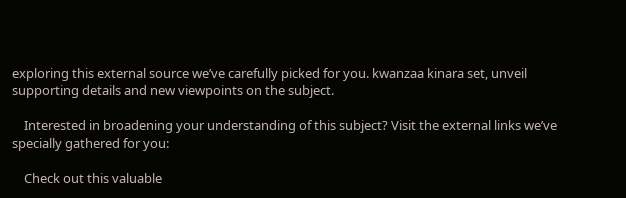exploring this external source we’ve carefully picked for you. kwanzaa kinara set, unveil supporting details and new viewpoints on the subject.

    Interested in broadening your understanding of this subject? Visit the external links we’ve specially gathered for you:

    Check out this valuable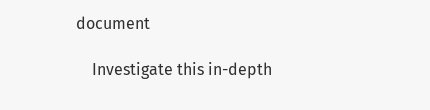document

    Investigate this in-depth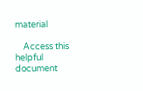material

    Access this helpful document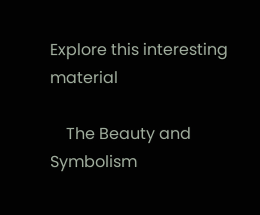Explore this interesting material

    The Beauty and Symbolism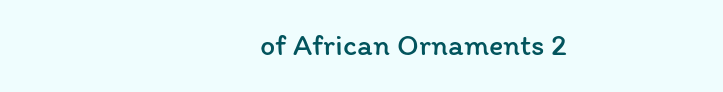of African Ornaments 2